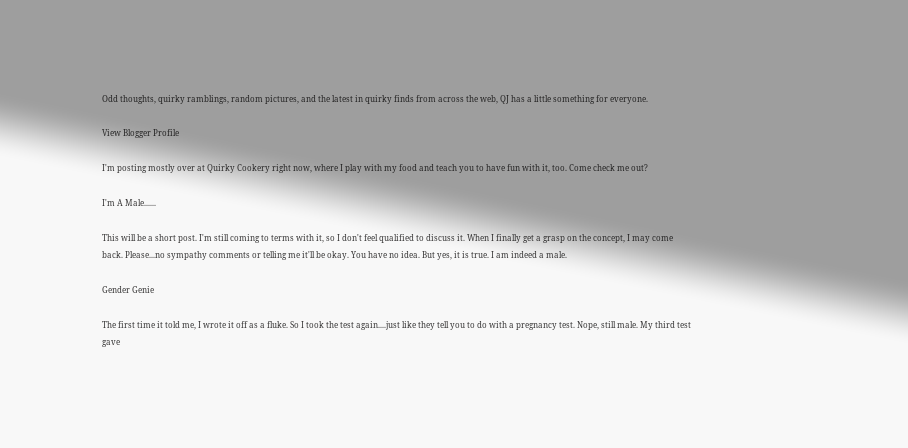Odd thoughts, quirky ramblings, random pictures, and the latest in quirky finds from across the web, QJ has a little something for everyone.

View Blogger Profile

I'm posting mostly over at Quirky Cookery right now, where I play with my food and teach you to have fun with it, too. Come check me out?

I'm A Male......

This will be a short post. I'm still coming to terms with it, so I don't feel qualified to discuss it. When I finally get a grasp on the concept, I may come back. Please...no sympathy comments or telling me it'll be okay. You have no idea. But yes, it is true. I am indeed a male.

Gender Genie

The first time it told me, I wrote it off as a fluke. So I took the test again....just like they tell you to do with a pregnancy test. Nope, still male. My third test gave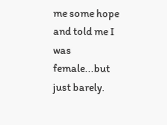me some hope and told me I was female...but just barely.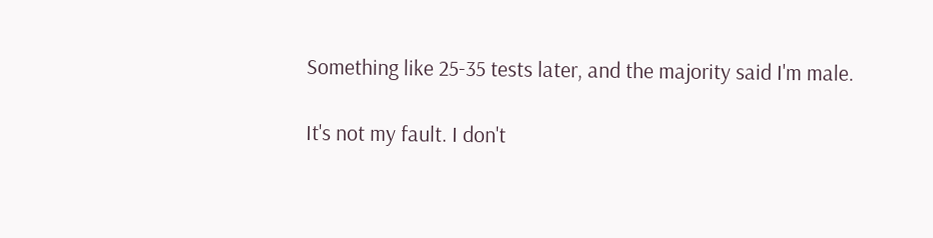Something like 25-35 tests later, and the majority said I'm male.

It's not my fault. I don't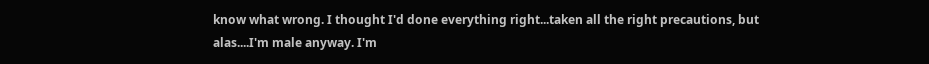know what wrong. I thought I'd done everything right...taken all the right precautions, but alas....I'm male anyway. I'm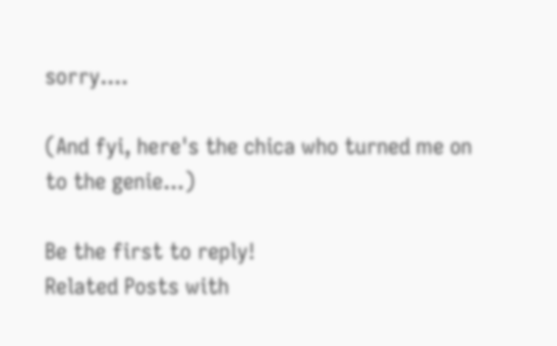sorry....

(And fyi, here's the chica who turned me on to the genie...)

Be the first to reply!
Related Posts with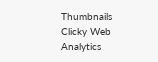Thumbnails
Clicky Web Analytics